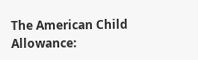The American Child Allowance: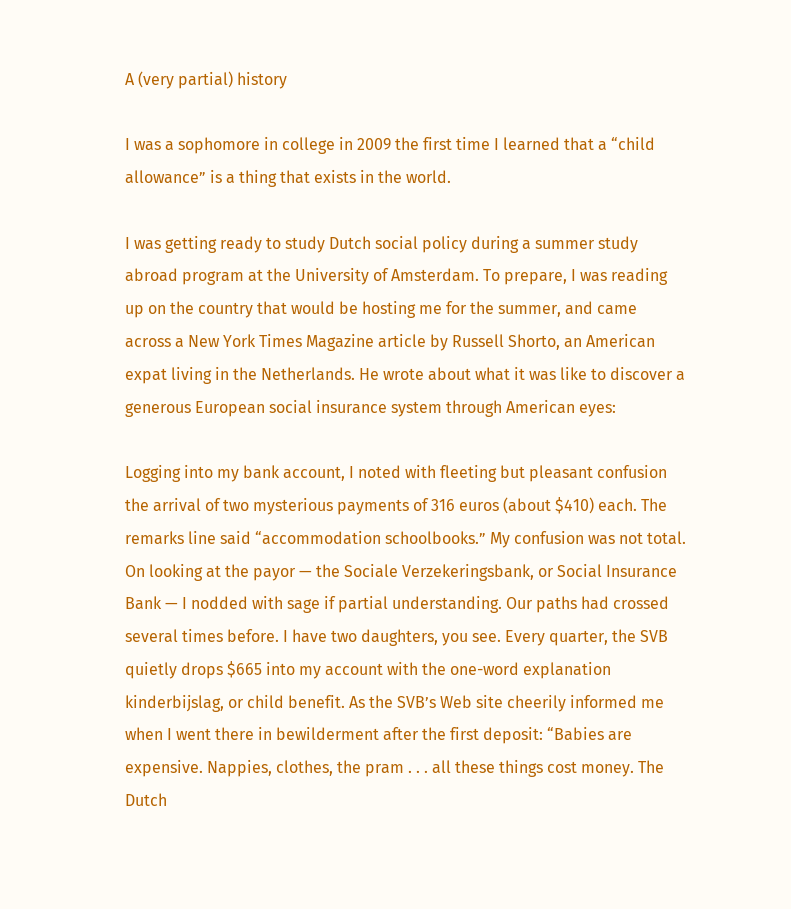A (very partial) history

I was a sophomore in college in 2009 the first time I learned that a “child allowance” is a thing that exists in the world.

I was getting ready to study Dutch social policy during a summer study abroad program at the University of Amsterdam. To prepare, I was reading up on the country that would be hosting me for the summer, and came across a New York Times Magazine article by Russell Shorto, an American expat living in the Netherlands. He wrote about what it was like to discover a generous European social insurance system through American eyes:

Logging into my bank account, I noted with fleeting but pleasant confusion the arrival of two mysterious payments of 316 euros (about $410) each. The remarks line said “accommodation schoolbooks.” My confusion was not total. On looking at the payor — the Sociale Verzekeringsbank, or Social Insurance Bank — I nodded with sage if partial understanding. Our paths had crossed several times before. I have two daughters, you see. Every quarter, the SVB quietly drops $665 into my account with the one-word explanation kinderbijslag, or child benefit. As the SVB’s Web site cheerily informed me when I went there in bewilderment after the first deposit: “Babies are expensive. Nappies, clothes, the pram . . . all these things cost money. The Dutch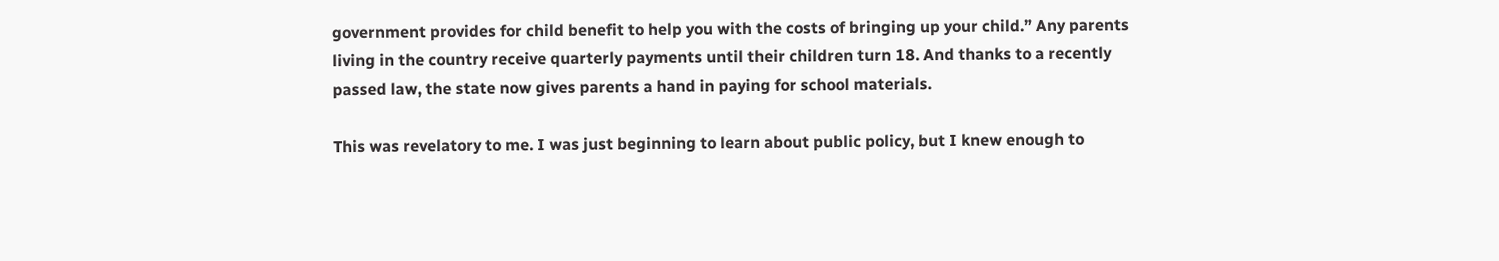government provides for child benefit to help you with the costs of bringing up your child.” Any parents living in the country receive quarterly payments until their children turn 18. And thanks to a recently passed law, the state now gives parents a hand in paying for school materials.

This was revelatory to me. I was just beginning to learn about public policy, but I knew enough to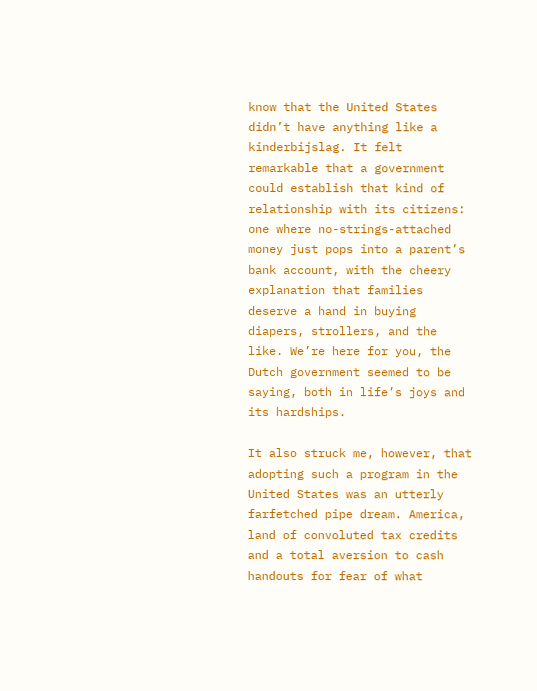know that the United States didn’t have anything like a kinderbijslag. It felt remarkable that a government could establish that kind of relationship with its citizens: one where no-strings-attached money just pops into a parent’s bank account, with the cheery explanation that families deserve a hand in buying diapers, strollers, and the like. We’re here for you, the Dutch government seemed to be saying, both in life’s joys and its hardships.

It also struck me, however, that adopting such a program in the United States was an utterly farfetched pipe dream. America, land of convoluted tax credits and a total aversion to cash handouts for fear of what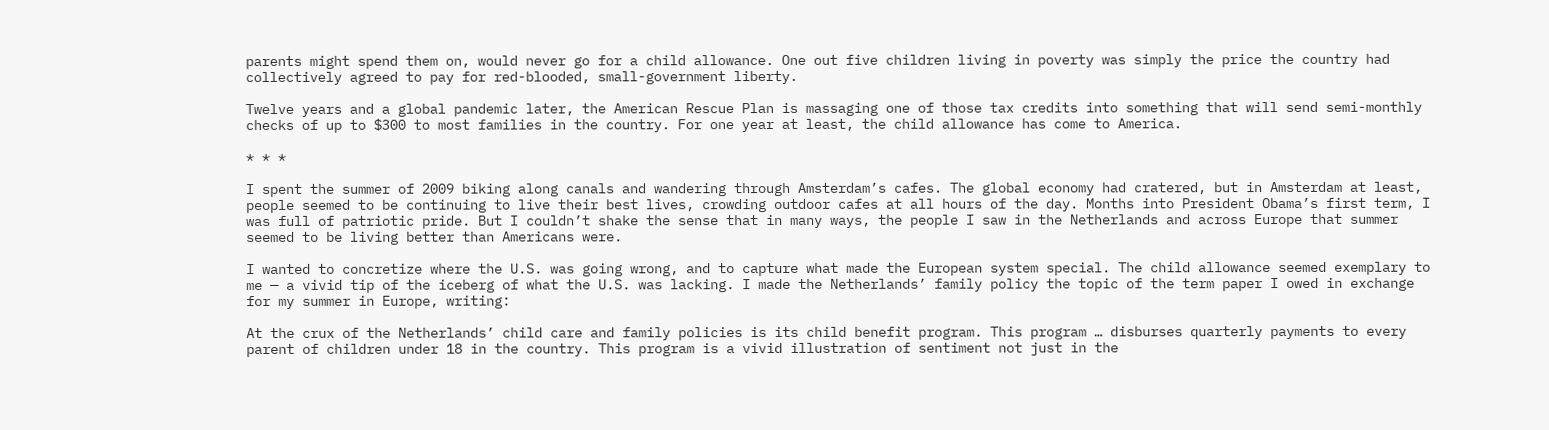parents might spend them on, would never go for a child allowance. One out five children living in poverty was simply the price the country had collectively agreed to pay for red-blooded, small-government liberty.

Twelve years and a global pandemic later, the American Rescue Plan is massaging one of those tax credits into something that will send semi-monthly checks of up to $300 to most families in the country. For one year at least, the child allowance has come to America.

* * *

I spent the summer of 2009 biking along canals and wandering through Amsterdam’s cafes. The global economy had cratered, but in Amsterdam at least, people seemed to be continuing to live their best lives, crowding outdoor cafes at all hours of the day. Months into President Obama’s first term, I was full of patriotic pride. But I couldn’t shake the sense that in many ways, the people I saw in the Netherlands and across Europe that summer seemed to be living better than Americans were.

I wanted to concretize where the U.S. was going wrong, and to capture what made the European system special. The child allowance seemed exemplary to me — a vivid tip of the iceberg of what the U.S. was lacking. I made the Netherlands’ family policy the topic of the term paper I owed in exchange for my summer in Europe, writing:

At the crux of the Netherlands’ child care and family policies is its child benefit program. This program … disburses quarterly payments to every parent of children under 18 in the country. This program is a vivid illustration of sentiment not just in the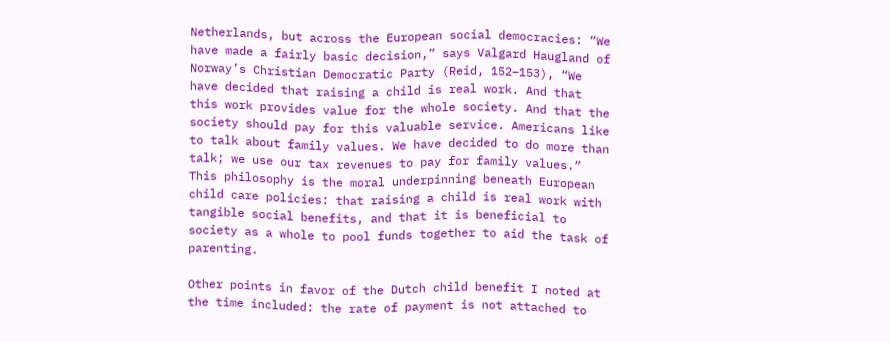Netherlands, but across the European social democracies: “We have made a fairly basic decision,” says Valgard Haugland of Norway’s Christian Democratic Party (Reid, 152–153), “We have decided that raising a child is real work. And that this work provides value for the whole society. And that the society should pay for this valuable service. Americans like to talk about family values. We have decided to do more than talk; we use our tax revenues to pay for family values.” This philosophy is the moral underpinning beneath European child care policies: that raising a child is real work with tangible social benefits, and that it is beneficial to society as a whole to pool funds together to aid the task of parenting.

Other points in favor of the Dutch child benefit I noted at the time included: the rate of payment is not attached to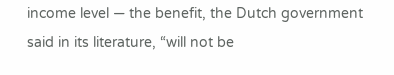income level — the benefit, the Dutch government said in its literature, “will not be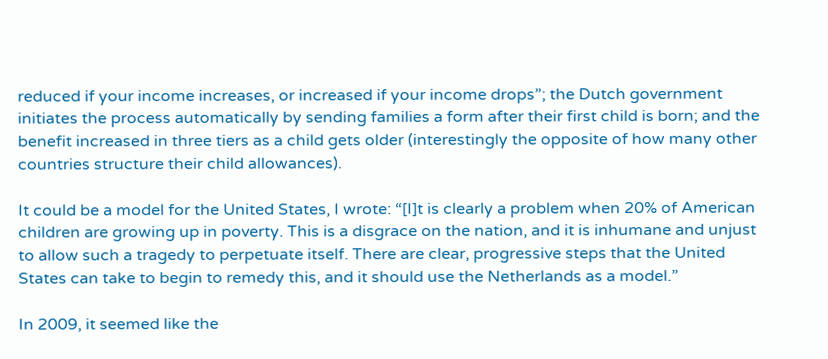reduced if your income increases, or increased if your income drops”; the Dutch government initiates the process automatically by sending families a form after their first child is born; and the benefit increased in three tiers as a child gets older (interestingly the opposite of how many other countries structure their child allowances).

It could be a model for the United States, I wrote: “[I]t is clearly a problem when 20% of American children are growing up in poverty. This is a disgrace on the nation, and it is inhumane and unjust to allow such a tragedy to perpetuate itself. There are clear, progressive steps that the United States can take to begin to remedy this, and it should use the Netherlands as a model.”

In 2009, it seemed like the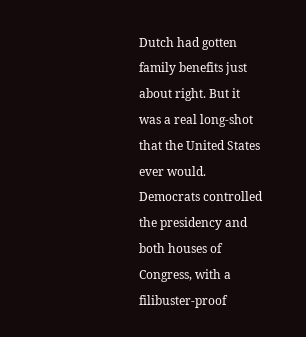Dutch had gotten family benefits just about right. But it was a real long-shot that the United States ever would. Democrats controlled the presidency and both houses of Congress, with a filibuster-proof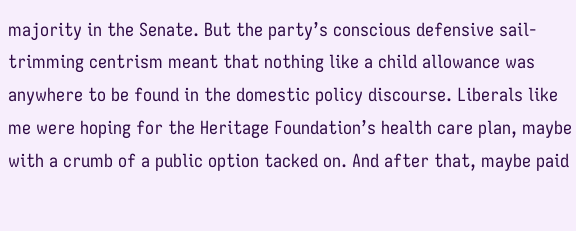majority in the Senate. But the party’s conscious defensive sail-trimming centrism meant that nothing like a child allowance was anywhere to be found in the domestic policy discourse. Liberals like me were hoping for the Heritage Foundation’s health care plan, maybe with a crumb of a public option tacked on. And after that, maybe paid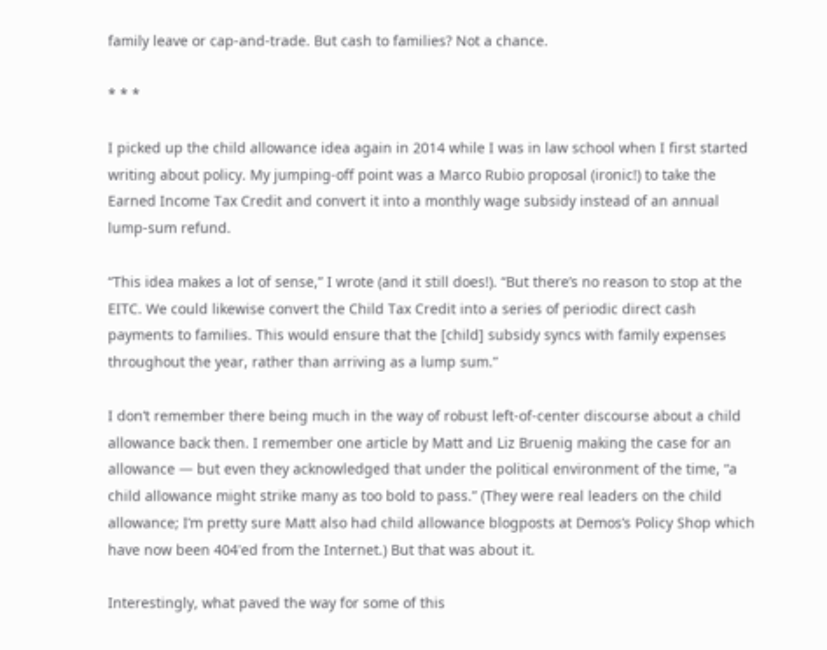family leave or cap-and-trade. But cash to families? Not a chance.

* * *

I picked up the child allowance idea again in 2014 while I was in law school when I first started writing about policy. My jumping-off point was a Marco Rubio proposal (ironic!) to take the Earned Income Tax Credit and convert it into a monthly wage subsidy instead of an annual lump-sum refund.

“This idea makes a lot of sense,” I wrote (and it still does!). “But there’s no reason to stop at the EITC. We could likewise convert the Child Tax Credit into a series of periodic direct cash payments to families. This would ensure that the [child] subsidy syncs with family expenses throughout the year, rather than arriving as a lump sum.”

I don’t remember there being much in the way of robust left-of-center discourse about a child allowance back then. I remember one article by Matt and Liz Bruenig making the case for an allowance — but even they acknowledged that under the political environment of the time, “a child allowance might strike many as too bold to pass.” (They were real leaders on the child allowance; I’m pretty sure Matt also had child allowance blogposts at Demos’s Policy Shop which have now been 404'ed from the Internet.) But that was about it.

Interestingly, what paved the way for some of this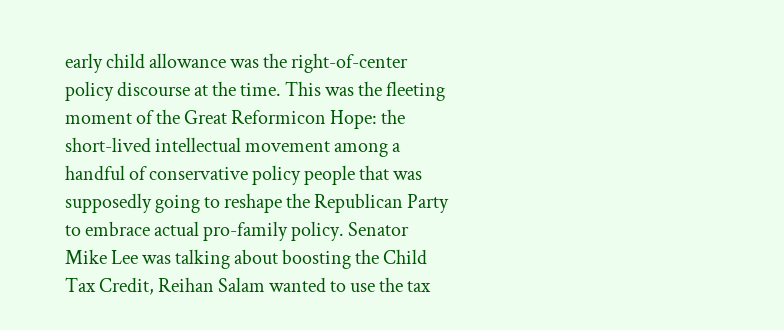early child allowance was the right-of-center policy discourse at the time. This was the fleeting moment of the Great Reformicon Hope: the short-lived intellectual movement among a handful of conservative policy people that was supposedly going to reshape the Republican Party to embrace actual pro-family policy. Senator Mike Lee was talking about boosting the Child Tax Credit, Reihan Salam wanted to use the tax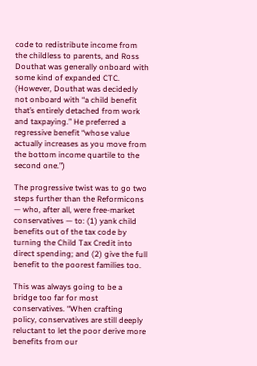code to redistribute income from the childless to parents, and Ross Douthat was generally onboard with some kind of expanded CTC. (However, Douthat was decidedly not onboard with “a child benefit that’s entirely detached from work and taxpaying.” He preferred a regressive benefit “whose value actually increases as you move from the bottom income quartile to the second one.”)

The progressive twist was to go two steps further than the Reformicons — who, after all, were free-market conservatives — to: (1) yank child benefits out of the tax code by turning the Child Tax Credit into direct spending; and (2) give the full benefit to the poorest families too.

This was always going to be a bridge too far for most conservatives. “When crafting policy, conservatives are still deeply reluctant to let the poor derive more benefits from our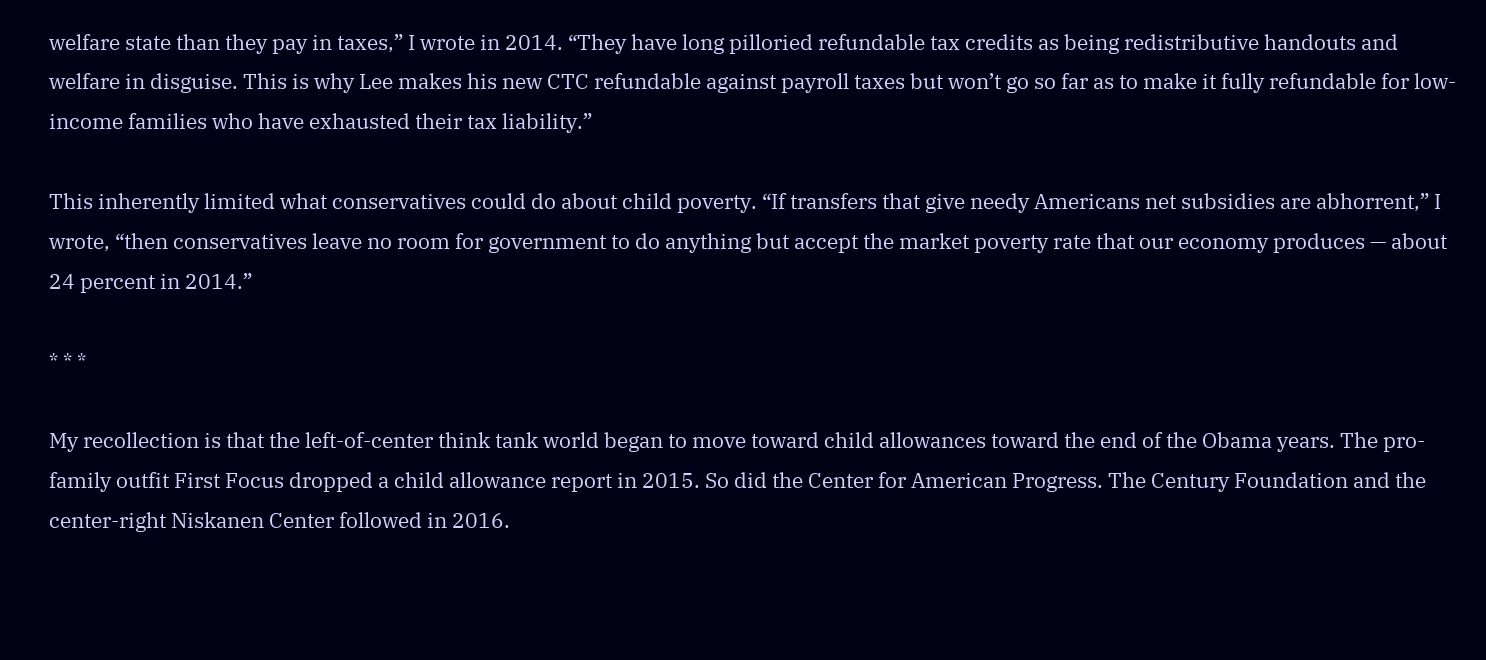welfare state than they pay in taxes,” I wrote in 2014. “They have long pilloried refundable tax credits as being redistributive handouts and welfare in disguise. This is why Lee makes his new CTC refundable against payroll taxes but won’t go so far as to make it fully refundable for low-income families who have exhausted their tax liability.”

This inherently limited what conservatives could do about child poverty. “If transfers that give needy Americans net subsidies are abhorrent,” I wrote, “then conservatives leave no room for government to do anything but accept the market poverty rate that our economy produces — about 24 percent in 2014.”

* * *

My recollection is that the left-of-center think tank world began to move toward child allowances toward the end of the Obama years. The pro-family outfit First Focus dropped a child allowance report in 2015. So did the Center for American Progress. The Century Foundation and the center-right Niskanen Center followed in 2016.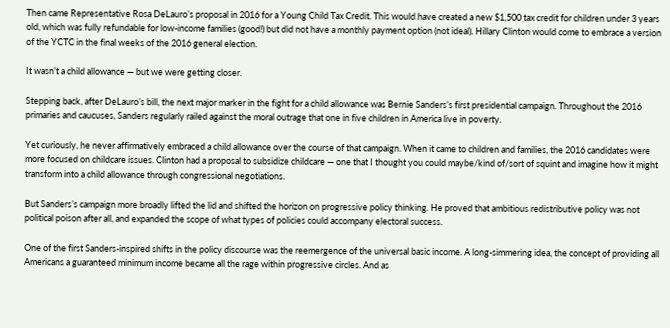Then came Representative Rosa DeLauro’s proposal in 2016 for a Young Child Tax Credit. This would have created a new $1,500 tax credit for children under 3 years old, which was fully refundable for low-income families (good!) but did not have a monthly payment option (not ideal). Hillary Clinton would come to embrace a version of the YCTC in the final weeks of the 2016 general election.

It wasn’t a child allowance — but we were getting closer.

Stepping back, after DeLauro’s bill, the next major marker in the fight for a child allowance was Bernie Sanders’s first presidential campaign. Throughout the 2016 primaries and caucuses, Sanders regularly railed against the moral outrage that one in five children in America live in poverty.

Yet curiously, he never affirmatively embraced a child allowance over the course of that campaign. When it came to children and families, the 2016 candidates were more focused on childcare issues. Clinton had a proposal to subsidize childcare — one that I thought you could maybe/kind of/sort of squint and imagine how it might transform into a child allowance through congressional negotiations.

But Sanders’s campaign more broadly lifted the lid and shifted the horizon on progressive policy thinking. He proved that ambitious redistributive policy was not political poison after all, and expanded the scope of what types of policies could accompany electoral success.

One of the first Sanders-inspired shifts in the policy discourse was the reemergence of the universal basic income. A long-simmering idea, the concept of providing all Americans a guaranteed minimum income became all the rage within progressive circles. And as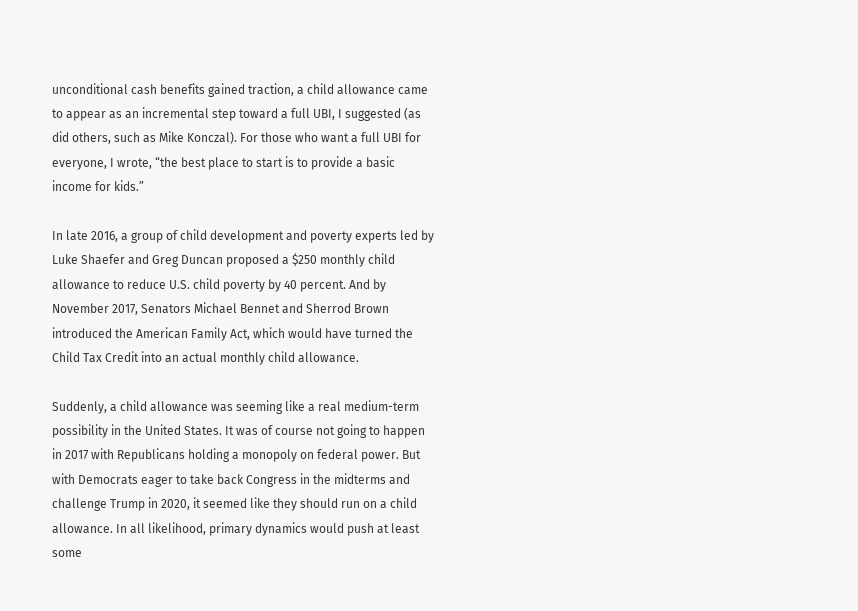unconditional cash benefits gained traction, a child allowance came to appear as an incremental step toward a full UBI, I suggested (as did others, such as Mike Konczal). For those who want a full UBI for everyone, I wrote, “the best place to start is to provide a basic income for kids.”

In late 2016, a group of child development and poverty experts led by Luke Shaefer and Greg Duncan proposed a $250 monthly child allowance to reduce U.S. child poverty by 40 percent. And by November 2017, Senators Michael Bennet and Sherrod Brown introduced the American Family Act, which would have turned the Child Tax Credit into an actual monthly child allowance.

Suddenly, a child allowance was seeming like a real medium-term possibility in the United States. It was of course not going to happen in 2017 with Republicans holding a monopoly on federal power. But with Democrats eager to take back Congress in the midterms and challenge Trump in 2020, it seemed like they should run on a child allowance. In all likelihood, primary dynamics would push at least some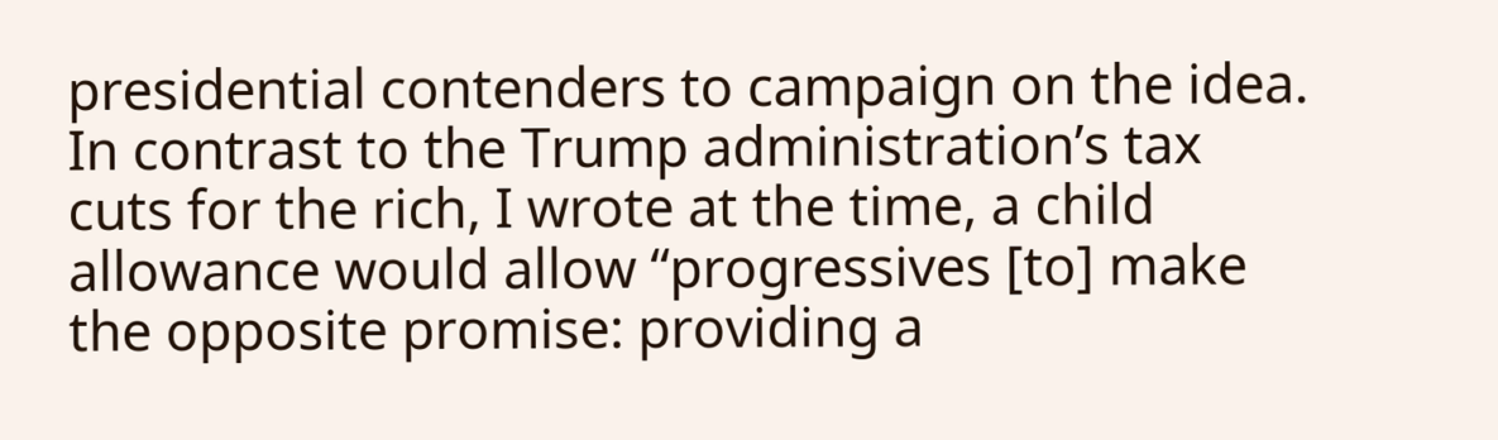presidential contenders to campaign on the idea. In contrast to the Trump administration’s tax cuts for the rich, I wrote at the time, a child allowance would allow “progressives [to] make the opposite promise: providing a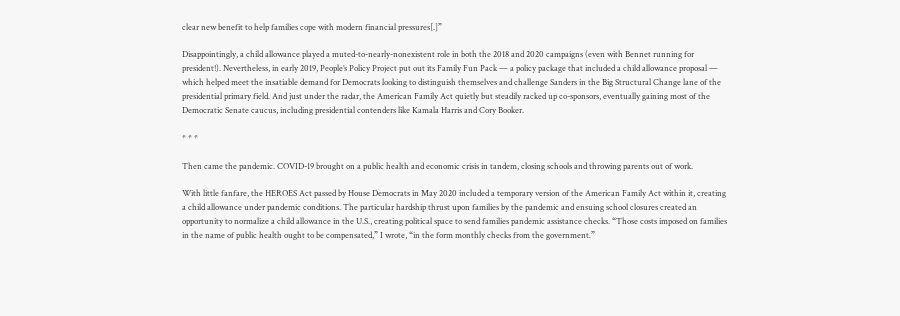clear new benefit to help families cope with modern financial pressures[.]”

Disappointingly, a child allowance played a muted-to-nearly-nonexistent role in both the 2018 and 2020 campaigns (even with Bennet running for president!). Nevertheless, in early 2019, People’s Policy Project put out its Family Fun Pack — a policy package that included a child allowance proposal — which helped meet the insatiable demand for Democrats looking to distinguish themselves and challenge Sanders in the Big Structural Change lane of the presidential primary field. And just under the radar, the American Family Act quietly but steadily racked up co-sponsors, eventually gaining most of the Democratic Senate caucus, including presidential contenders like Kamala Harris and Cory Booker.

* * *

Then came the pandemic. COVID-19 brought on a public health and economic crisis in tandem, closing schools and throwing parents out of work.

With little fanfare, the HEROES Act passed by House Democrats in May 2020 included a temporary version of the American Family Act within it, creating a child allowance under pandemic conditions. The particular hardship thrust upon families by the pandemic and ensuing school closures created an opportunity to normalize a child allowance in the U.S., creating political space to send families pandemic assistance checks. “Those costs imposed on families in the name of public health ought to be compensated,” I wrote, “in the form monthly checks from the government.”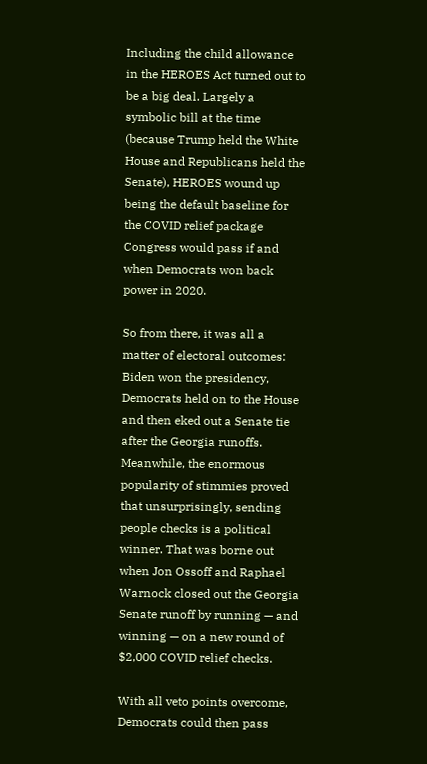Including the child allowance in the HEROES Act turned out to be a big deal. Largely a symbolic bill at the time (because Trump held the White House and Republicans held the Senate), HEROES wound up being the default baseline for the COVID relief package Congress would pass if and when Democrats won back power in 2020.

So from there, it was all a matter of electoral outcomes: Biden won the presidency, Democrats held on to the House and then eked out a Senate tie after the Georgia runoffs. Meanwhile, the enormous popularity of stimmies proved that unsurprisingly, sending people checks is a political winner. That was borne out when Jon Ossoff and Raphael Warnock closed out the Georgia Senate runoff by running — and winning — on a new round of $2,000 COVID relief checks.

With all veto points overcome, Democrats could then pass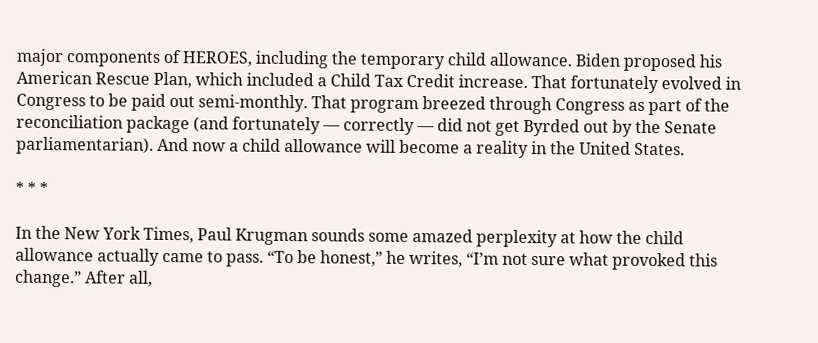major components of HEROES, including the temporary child allowance. Biden proposed his American Rescue Plan, which included a Child Tax Credit increase. That fortunately evolved in Congress to be paid out semi-monthly. That program breezed through Congress as part of the reconciliation package (and fortunately — correctly — did not get Byrded out by the Senate parliamentarian). And now a child allowance will become a reality in the United States.

* * *

In the New York Times, Paul Krugman sounds some amazed perplexity at how the child allowance actually came to pass. “To be honest,” he writes, “I’m not sure what provoked this change.” After all,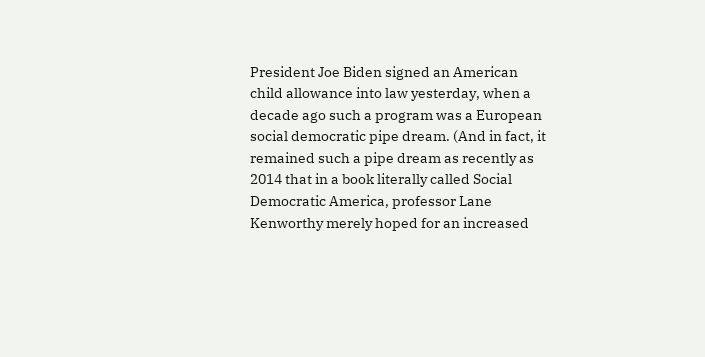President Joe Biden signed an American child allowance into law yesterday, when a decade ago such a program was a European social democratic pipe dream. (And in fact, it remained such a pipe dream as recently as 2014 that in a book literally called Social Democratic America, professor Lane Kenworthy merely hoped for an increased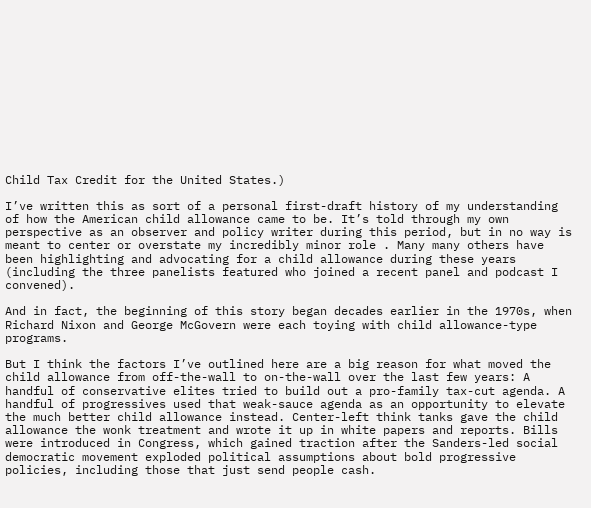Child Tax Credit for the United States.)

I’ve written this as sort of a personal first-draft history of my understanding of how the American child allowance came to be. It’s told through my own perspective as an observer and policy writer during this period, but in no way is meant to center or overstate my incredibly minor role . Many many others have been highlighting and advocating for a child allowance during these years (including the three panelists featured who joined a recent panel and podcast I convened).

And in fact, the beginning of this story began decades earlier in the 1970s, when Richard Nixon and George McGovern were each toying with child allowance-type programs.

But I think the factors I’ve outlined here are a big reason for what moved the child allowance from off-the-wall to on-the-wall over the last few years: A handful of conservative elites tried to build out a pro-family tax-cut agenda. A handful of progressives used that weak-sauce agenda as an opportunity to elevate the much better child allowance instead. Center-left think tanks gave the child allowance the wonk treatment and wrote it up in white papers and reports. Bills were introduced in Congress, which gained traction after the Sanders-led social democratic movement exploded political assumptions about bold progressive policies, including those that just send people cash.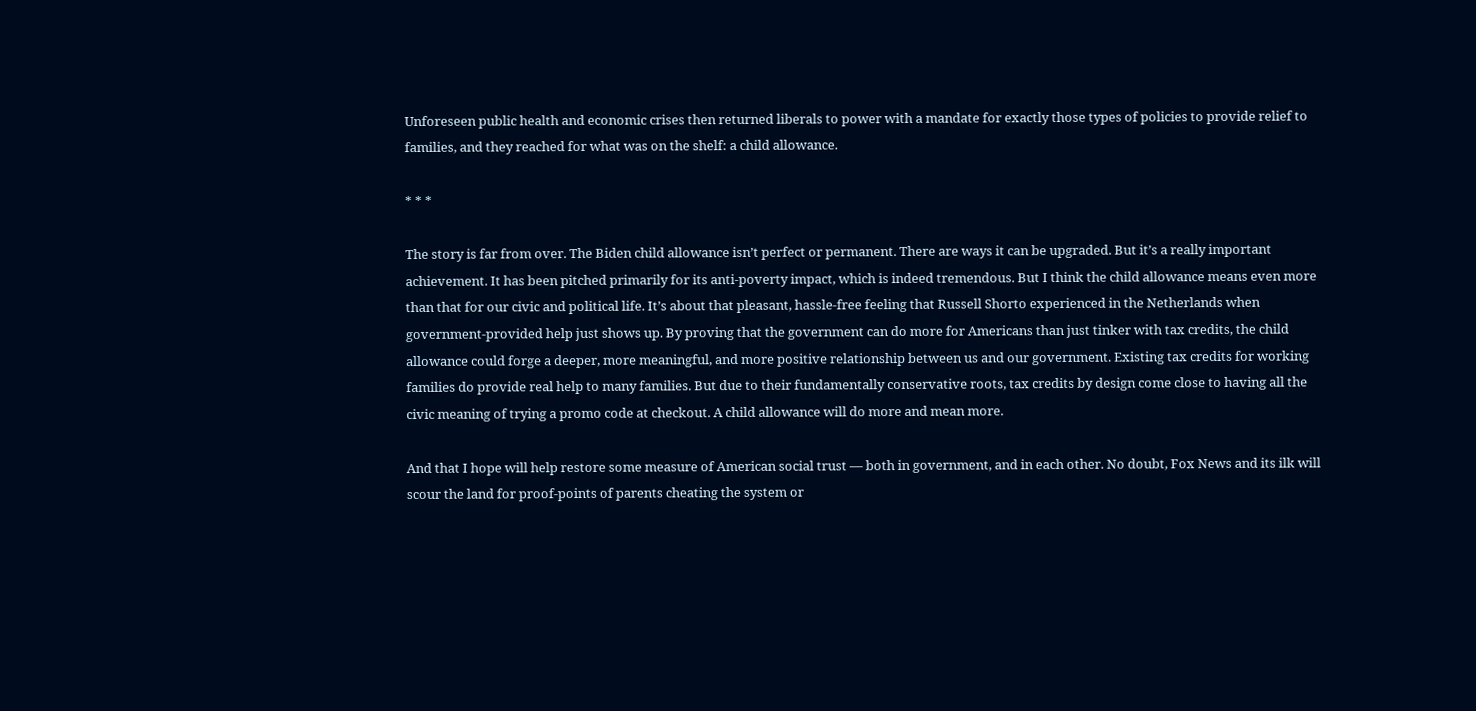Unforeseen public health and economic crises then returned liberals to power with a mandate for exactly those types of policies to provide relief to families, and they reached for what was on the shelf: a child allowance.

* * *

The story is far from over. The Biden child allowance isn’t perfect or permanent. There are ways it can be upgraded. But it’s a really important achievement. It has been pitched primarily for its anti-poverty impact, which is indeed tremendous. But I think the child allowance means even more than that for our civic and political life. It’s about that pleasant, hassle-free feeling that Russell Shorto experienced in the Netherlands when government-provided help just shows up. By proving that the government can do more for Americans than just tinker with tax credits, the child allowance could forge a deeper, more meaningful, and more positive relationship between us and our government. Existing tax credits for working families do provide real help to many families. But due to their fundamentally conservative roots, tax credits by design come close to having all the civic meaning of trying a promo code at checkout. A child allowance will do more and mean more.

And that I hope will help restore some measure of American social trust — both in government, and in each other. No doubt, Fox News and its ilk will scour the land for proof-points of parents cheating the system or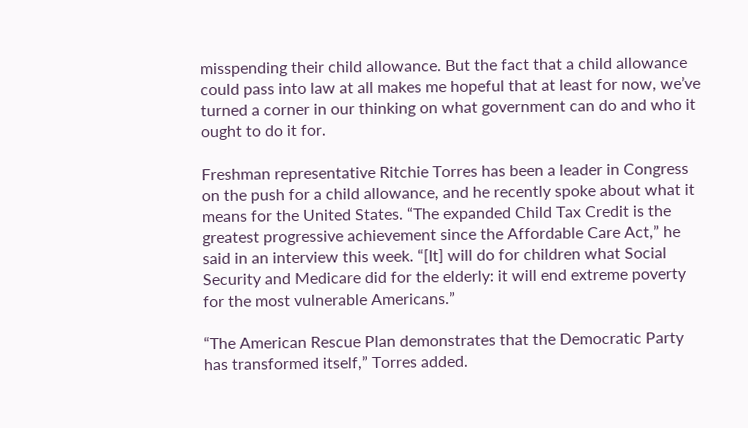misspending their child allowance. But the fact that a child allowance could pass into law at all makes me hopeful that at least for now, we’ve turned a corner in our thinking on what government can do and who it ought to do it for.

Freshman representative Ritchie Torres has been a leader in Congress on the push for a child allowance, and he recently spoke about what it means for the United States. “The expanded Child Tax Credit is the greatest progressive achievement since the Affordable Care Act,” he said in an interview this week. “[It] will do for children what Social Security and Medicare did for the elderly: it will end extreme poverty for the most vulnerable Americans.”

“The American Rescue Plan demonstrates that the Democratic Party has transformed itself,” Torres added.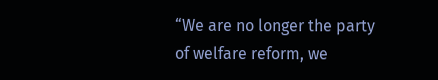“We are no longer the party of welfare reform, we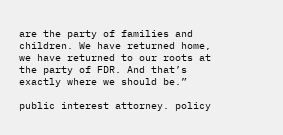are the party of families and children. We have returned home, we have returned to our roots at the party of FDR. And that’s exactly where we should be.”

public interest attorney. policy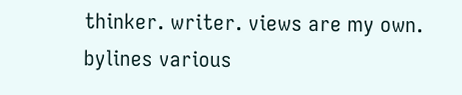thinker. writer. views are my own. bylines various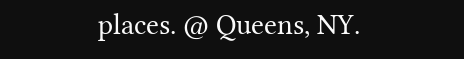places. @ Queens, NY.